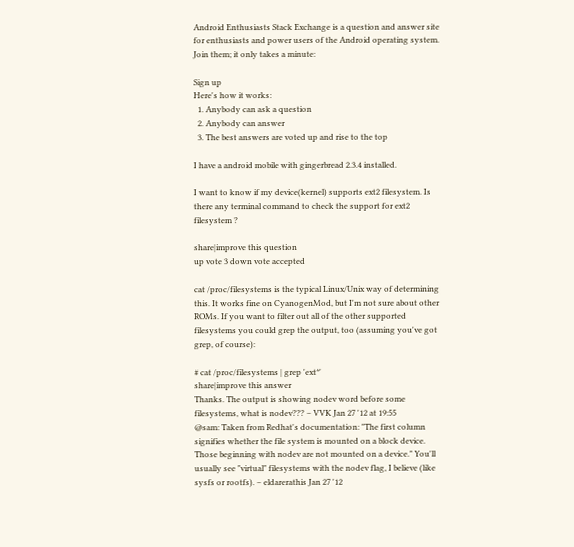Android Enthusiasts Stack Exchange is a question and answer site for enthusiasts and power users of the Android operating system. Join them; it only takes a minute:

Sign up
Here's how it works:
  1. Anybody can ask a question
  2. Anybody can answer
  3. The best answers are voted up and rise to the top

I have a android mobile with gingerbread 2.3.4 installed.

I want to know if my device(kernel) supports ext2 filesystem. Is there any terminal command to check the support for ext2 filesystem ?

share|improve this question
up vote 3 down vote accepted

cat /proc/filesystems is the typical Linux/Unix way of determining this. It works fine on CyanogenMod, but I'm not sure about other ROMs. If you want to filter out all of the other supported filesystems you could grep the output, too (assuming you've got grep, of course):

# cat /proc/filesystems | grep 'ext*'
share|improve this answer
Thanks. The output is showing nodev word before some filesystems, what is nodev??? – VVK Jan 27 '12 at 19:55
@sam: Taken from Redhat's documentation: "The first column signifies whether the file system is mounted on a block device. Those beginning with nodev are not mounted on a device." You'll usually see "virtual" filesystems with the nodev flag, I believe (like sysfs or rootfs). – eldarerathis Jan 27 '12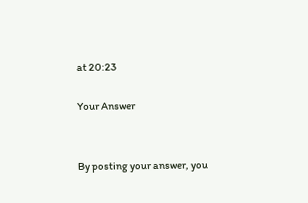at 20:23

Your Answer


By posting your answer, you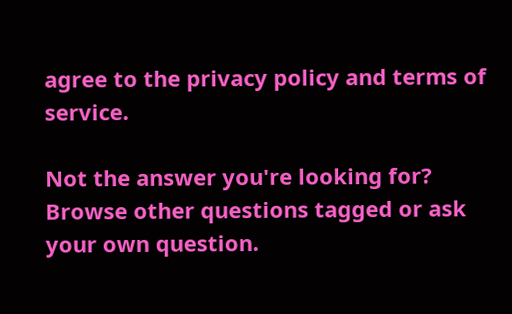agree to the privacy policy and terms of service.

Not the answer you're looking for? Browse other questions tagged or ask your own question.